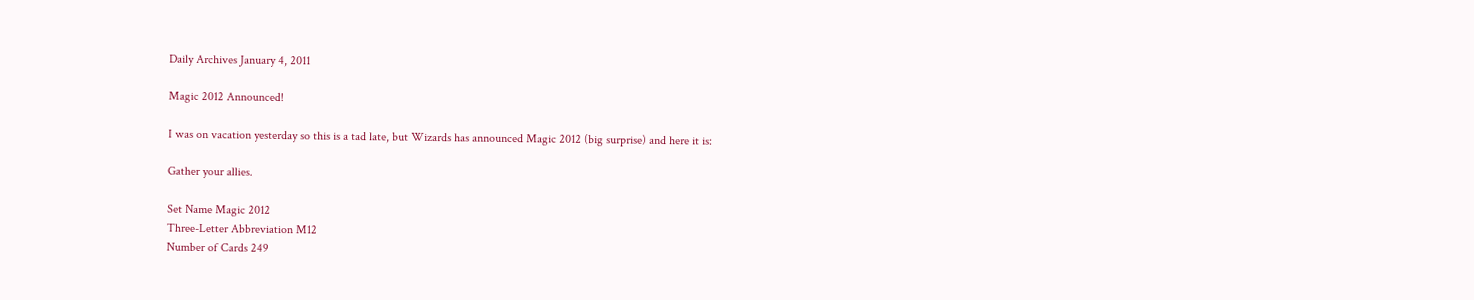Daily Archives January 4, 2011

Magic 2012 Announced!

I was on vacation yesterday so this is a tad late, but Wizards has announced Magic 2012 (big surprise) and here it is:

Gather your allies.

Set Name Magic 2012
Three-Letter Abbreviation M12
Number of Cards 249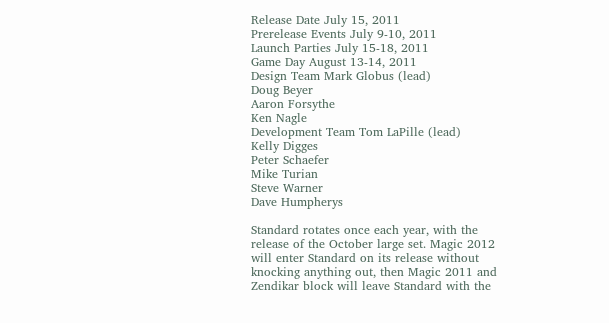Release Date July 15, 2011
Prerelease Events July 9-10, 2011
Launch Parties July 15-18, 2011
Game Day August 13-14, 2011
Design Team Mark Globus (lead)
Doug Beyer
Aaron Forsythe
Ken Nagle
Development Team Tom LaPille (lead)
Kelly Digges
Peter Schaefer
Mike Turian
Steve Warner
Dave Humpherys

Standard rotates once each year, with the release of the October large set. Magic 2012 will enter Standard on its release without knocking anything out, then Magic 2011 and Zendikar block will leave Standard with the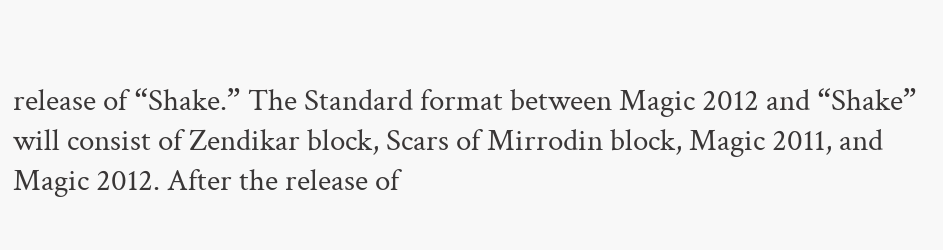release of “Shake.” The Standard format between Magic 2012 and “Shake” will consist of Zendikar block, Scars of Mirrodin block, Magic 2011, and Magic 2012. After the release of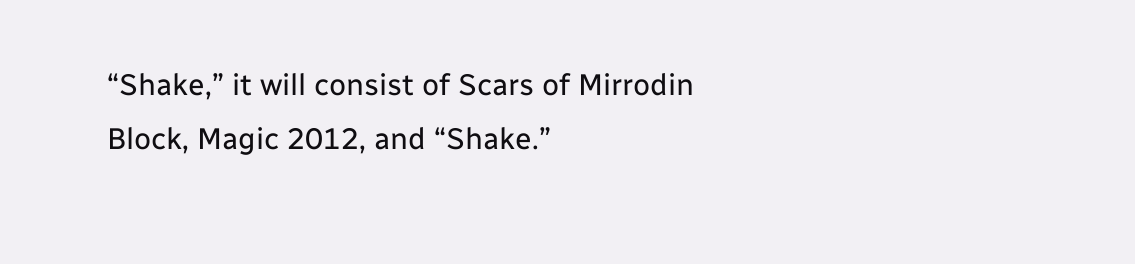“Shake,” it will consist of Scars of Mirrodin Block, Magic 2012, and “Shake.”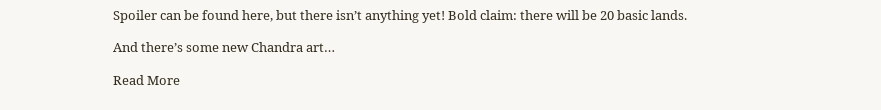Spoiler can be found here, but there isn’t anything yet! Bold claim: there will be 20 basic lands.

And there’s some new Chandra art…

Read More